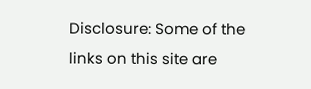Disclosure: Some of the links on this site are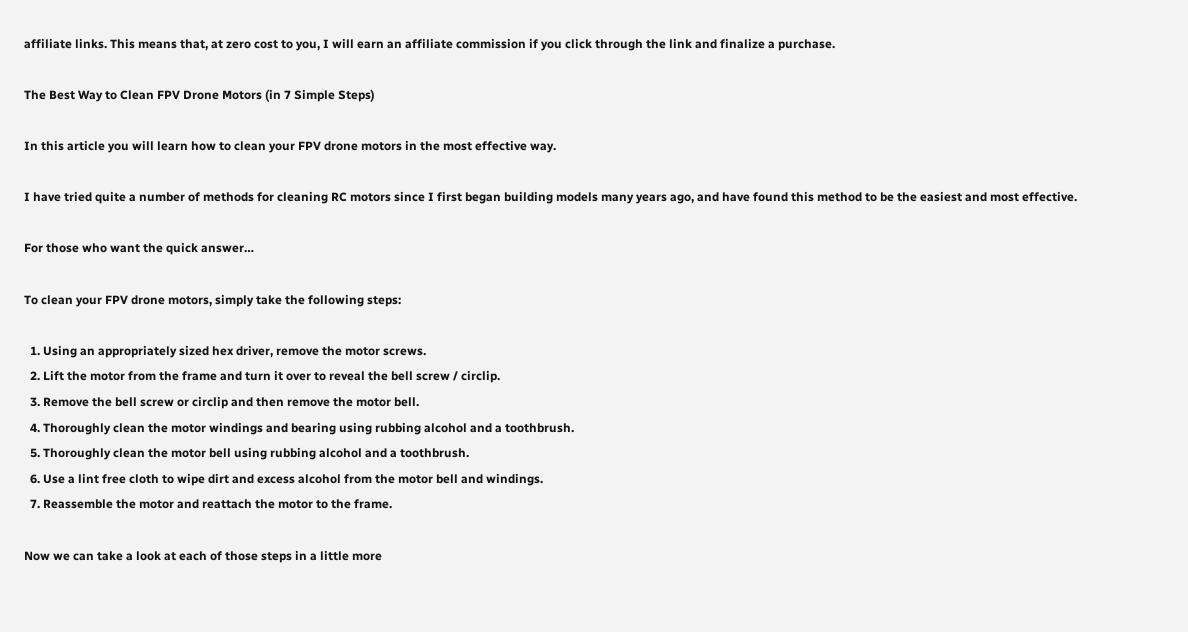affiliate links. This means that, at zero cost to you, I will earn an affiliate commission if you click through the link and finalize a purchase.

The Best Way to Clean FPV Drone Motors (in 7 Simple Steps)

In this article you will learn how to clean your FPV drone motors in the most effective way.

I have tried quite a number of methods for cleaning RC motors since I first began building models many years ago, and have found this method to be the easiest and most effective.

For those who want the quick answer…

To clean your FPV drone motors, simply take the following steps:

  1. Using an appropriately sized hex driver, remove the motor screws.
  2. Lift the motor from the frame and turn it over to reveal the bell screw / circlip.
  3. Remove the bell screw or circlip and then remove the motor bell.
  4. Thoroughly clean the motor windings and bearing using rubbing alcohol and a toothbrush.
  5. Thoroughly clean the motor bell using rubbing alcohol and a toothbrush.
  6. Use a lint free cloth to wipe dirt and excess alcohol from the motor bell and windings.
  7. Reassemble the motor and reattach the motor to the frame.

Now we can take a look at each of those steps in a little more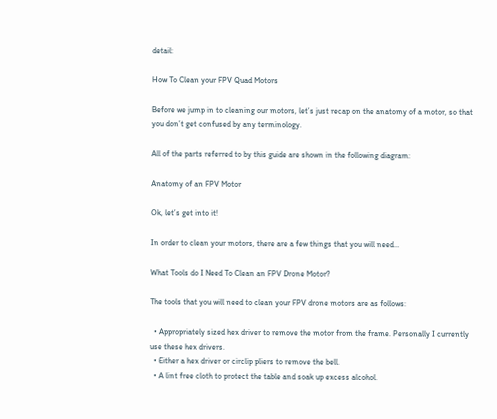detail:

How To Clean your FPV Quad Motors

Before we jump in to cleaning our motors, let’s just recap on the anatomy of a motor, so that you don’t get confused by any terminology.

All of the parts referred to by this guide are shown in the following diagram:

Anatomy of an FPV Motor

Ok, let’s get into it!

In order to clean your motors, there are a few things that you will need…

What Tools do I Need To Clean an FPV Drone Motor?

The tools that you will need to clean your FPV drone motors are as follows:

  • Appropriately sized hex driver to remove the motor from the frame. Personally I currently use these hex drivers.
  • Either a hex driver or circlip pliers to remove the bell.
  • A lint free cloth to protect the table and soak up excess alcohol.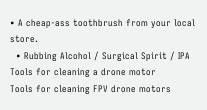• A cheap-ass toothbrush from your local store.
  • Rubbing Alcohol / Surgical Spirit / IPA
Tools for cleaning a drone motor
Tools for cleaning FPV drone motors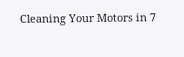Cleaning Your Motors in 7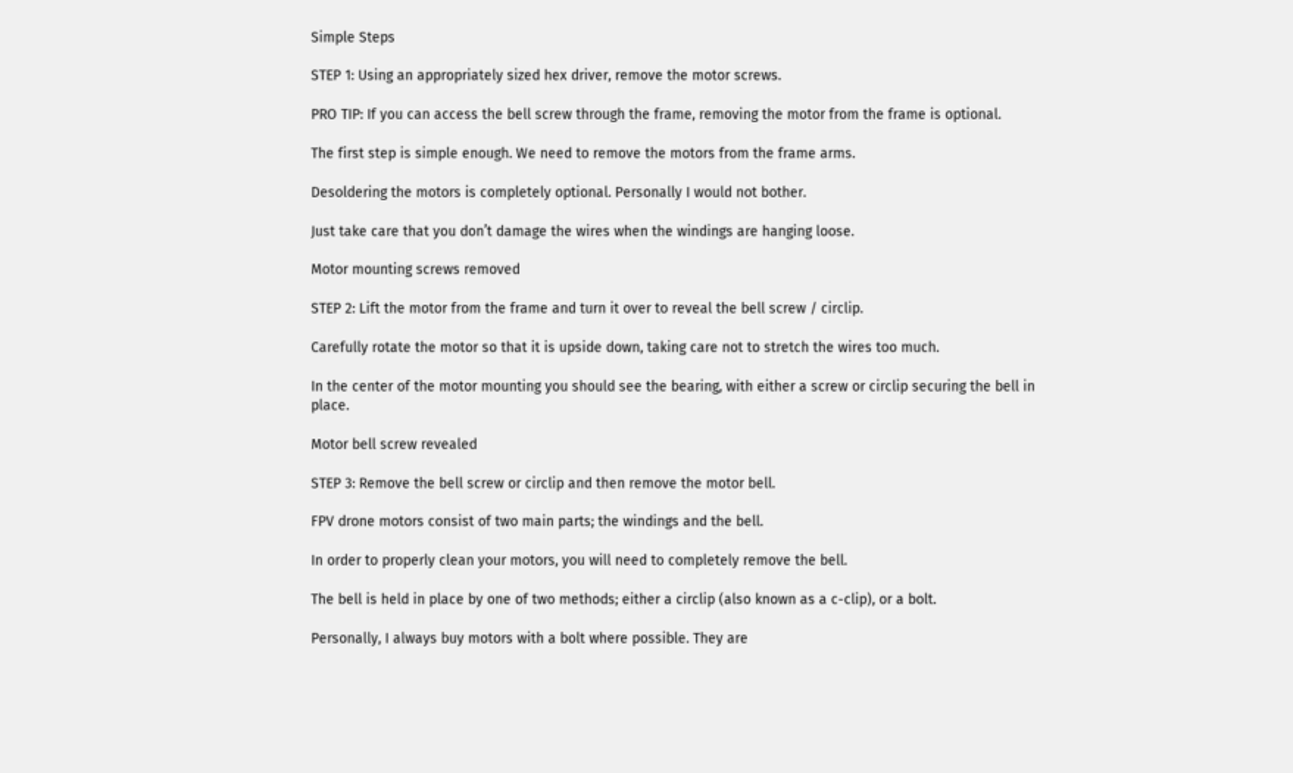Simple Steps

STEP 1: Using an appropriately sized hex driver, remove the motor screws.

PRO TIP: If you can access the bell screw through the frame, removing the motor from the frame is optional.

The first step is simple enough. We need to remove the motors from the frame arms.

Desoldering the motors is completely optional. Personally I would not bother.

Just take care that you don’t damage the wires when the windings are hanging loose.

Motor mounting screws removed

STEP 2: Lift the motor from the frame and turn it over to reveal the bell screw / circlip.

Carefully rotate the motor so that it is upside down, taking care not to stretch the wires too much.

In the center of the motor mounting you should see the bearing, with either a screw or circlip securing the bell in place.

Motor bell screw revealed

STEP 3: Remove the bell screw or circlip and then remove the motor bell.

FPV drone motors consist of two main parts; the windings and the bell.

In order to properly clean your motors, you will need to completely remove the bell.

The bell is held in place by one of two methods; either a circlip (also known as a c-clip), or a bolt.

Personally, I always buy motors with a bolt where possible. They are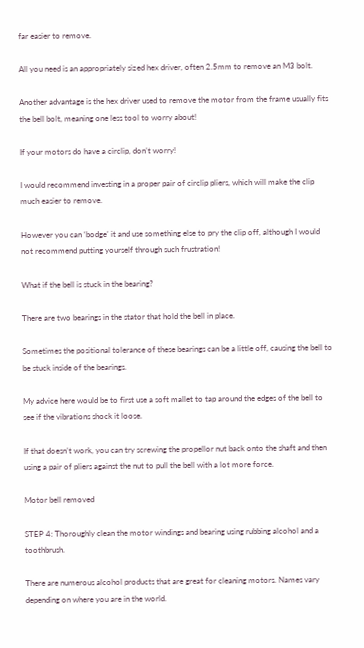far easier to remove.

All you need is an appropriately sized hex driver, often 2.5mm to remove an M3 bolt.

Another advantage is the hex driver used to remove the motor from the frame usually fits the bell bolt, meaning one less tool to worry about!

If your motors do have a circlip, don’t worry!

I would recommend investing in a proper pair of circlip pliers, which will make the clip much easier to remove.

However you can ‘bodge’ it and use something else to pry the clip off, although I would not recommend putting yourself through such frustration!

What if the bell is stuck in the bearing?

There are two bearings in the stator that hold the bell in place.

Sometimes the positional tolerance of these bearings can be a little off, causing the bell to be stuck inside of the bearings.

My advice here would be to first use a soft mallet to tap around the edges of the bell to see if the vibrations shock it loose.

If that doesn’t work, you can try screwing the propellor nut back onto the shaft and then using a pair of pliers against the nut to pull the bell with a lot more force.

Motor bell removed

STEP 4: Thoroughly clean the motor windings and bearing using rubbing alcohol and a toothbrush.

There are numerous alcohol products that are great for cleaning motors. Names vary depending on where you are in the world.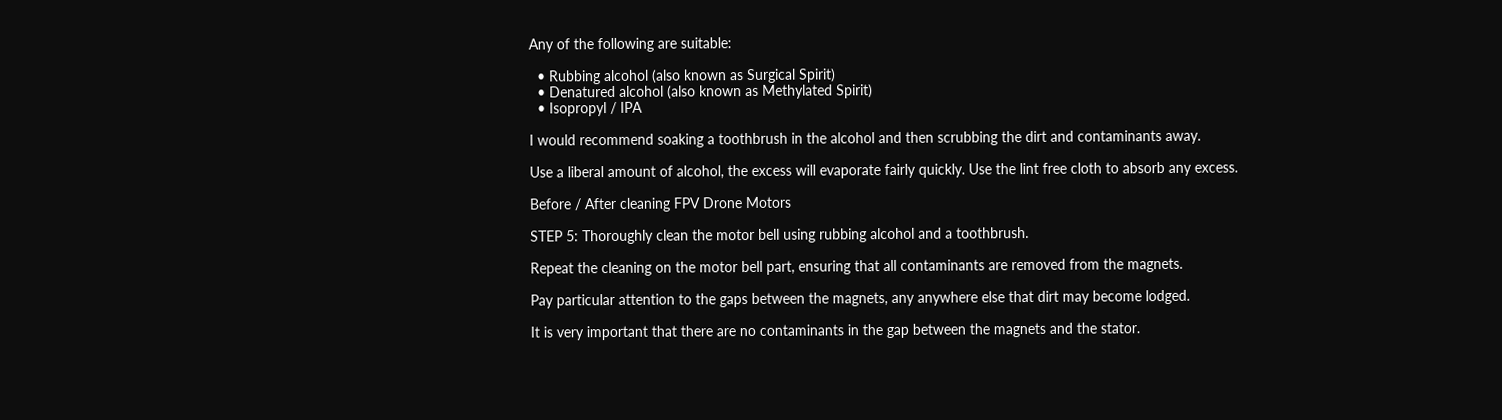Any of the following are suitable:

  • Rubbing alcohol (also known as Surgical Spirit)
  • Denatured alcohol (also known as Methylated Spirit)
  • Isopropyl / IPA

I would recommend soaking a toothbrush in the alcohol and then scrubbing the dirt and contaminants away.

Use a liberal amount of alcohol, the excess will evaporate fairly quickly. Use the lint free cloth to absorb any excess.

Before / After cleaning FPV Drone Motors

STEP 5: Thoroughly clean the motor bell using rubbing alcohol and a toothbrush.

Repeat the cleaning on the motor bell part, ensuring that all contaminants are removed from the magnets.

Pay particular attention to the gaps between the magnets, any anywhere else that dirt may become lodged.

It is very important that there are no contaminants in the gap between the magnets and the stator.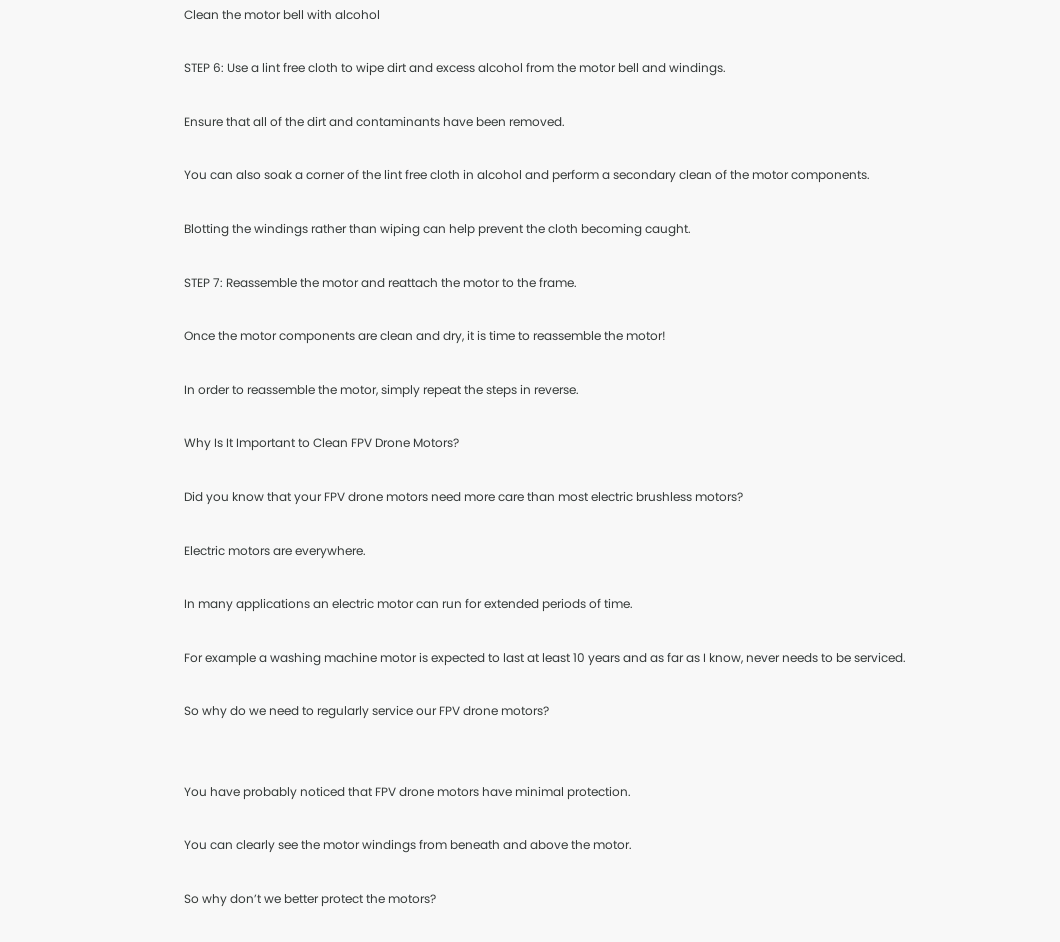Clean the motor bell with alcohol

STEP 6: Use a lint free cloth to wipe dirt and excess alcohol from the motor bell and windings.

Ensure that all of the dirt and contaminants have been removed.

You can also soak a corner of the lint free cloth in alcohol and perform a secondary clean of the motor components.

Blotting the windings rather than wiping can help prevent the cloth becoming caught.

STEP 7: Reassemble the motor and reattach the motor to the frame.

Once the motor components are clean and dry, it is time to reassemble the motor!

In order to reassemble the motor, simply repeat the steps in reverse.

Why Is It Important to Clean FPV Drone Motors?

Did you know that your FPV drone motors need more care than most electric brushless motors?

Electric motors are everywhere.

In many applications an electric motor can run for extended periods of time.

For example a washing machine motor is expected to last at least 10 years and as far as I know, never needs to be serviced.

So why do we need to regularly service our FPV drone motors?


You have probably noticed that FPV drone motors have minimal protection.

You can clearly see the motor windings from beneath and above the motor.

So why don’t we better protect the motors?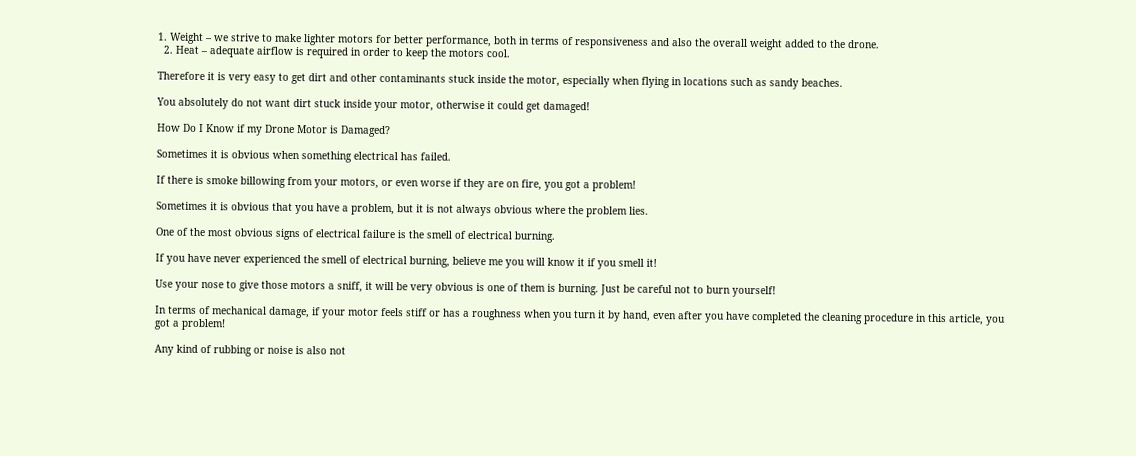1. Weight – we strive to make lighter motors for better performance, both in terms of responsiveness and also the overall weight added to the drone.
  2. Heat – adequate airflow is required in order to keep the motors cool.

Therefore it is very easy to get dirt and other contaminants stuck inside the motor, especially when flying in locations such as sandy beaches.

You absolutely do not want dirt stuck inside your motor, otherwise it could get damaged!

How Do I Know if my Drone Motor is Damaged?

Sometimes it is obvious when something electrical has failed.

If there is smoke billowing from your motors, or even worse if they are on fire, you got a problem!

Sometimes it is obvious that you have a problem, but it is not always obvious where the problem lies.

One of the most obvious signs of electrical failure is the smell of electrical burning.

If you have never experienced the smell of electrical burning, believe me you will know it if you smell it!

Use your nose to give those motors a sniff, it will be very obvious is one of them is burning. Just be careful not to burn yourself!

In terms of mechanical damage, if your motor feels stiff or has a roughness when you turn it by hand, even after you have completed the cleaning procedure in this article, you got a problem!

Any kind of rubbing or noise is also not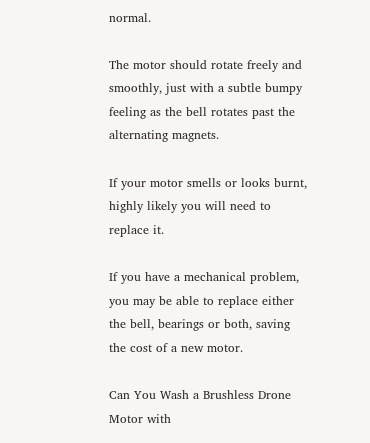normal.

The motor should rotate freely and smoothly, just with a subtle bumpy feeling as the bell rotates past the alternating magnets.

If your motor smells or looks burnt, highly likely you will need to replace it.

If you have a mechanical problem, you may be able to replace either the bell, bearings or both, saving the cost of a new motor.

Can You Wash a Brushless Drone Motor with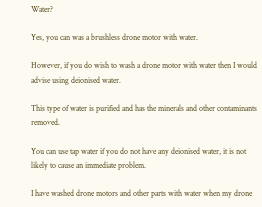Water?

Yes, you can was a brushless drone motor with water.

However, if you do wish to wash a drone motor with water then I would advise using deionised water.

This type of water is purified and has the minerals and other contaminants removed.

You can use tap water if you do not have any deionised water, it is not likely to cause an immediate problem.

I have washed drone motors and other parts with water when my drone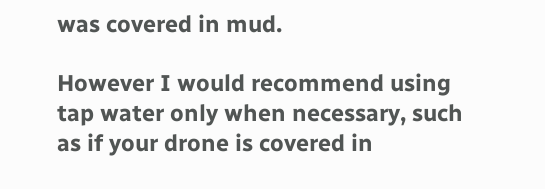was covered in mud.

However I would recommend using tap water only when necessary, such as if your drone is covered in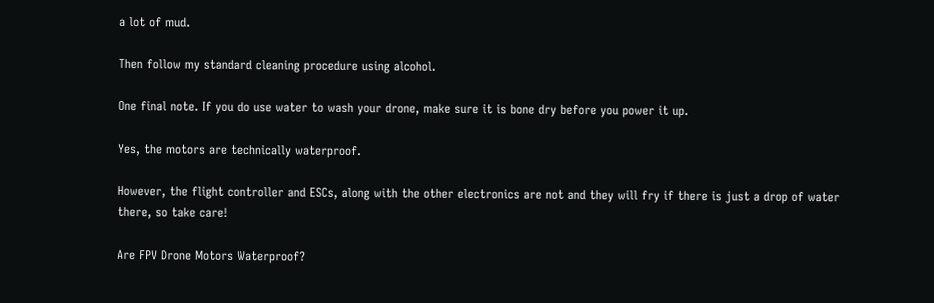a lot of mud.

Then follow my standard cleaning procedure using alcohol.

One final note. If you do use water to wash your drone, make sure it is bone dry before you power it up.

Yes, the motors are technically waterproof.

However, the flight controller and ESCs, along with the other electronics are not and they will fry if there is just a drop of water there, so take care!

Are FPV Drone Motors Waterproof?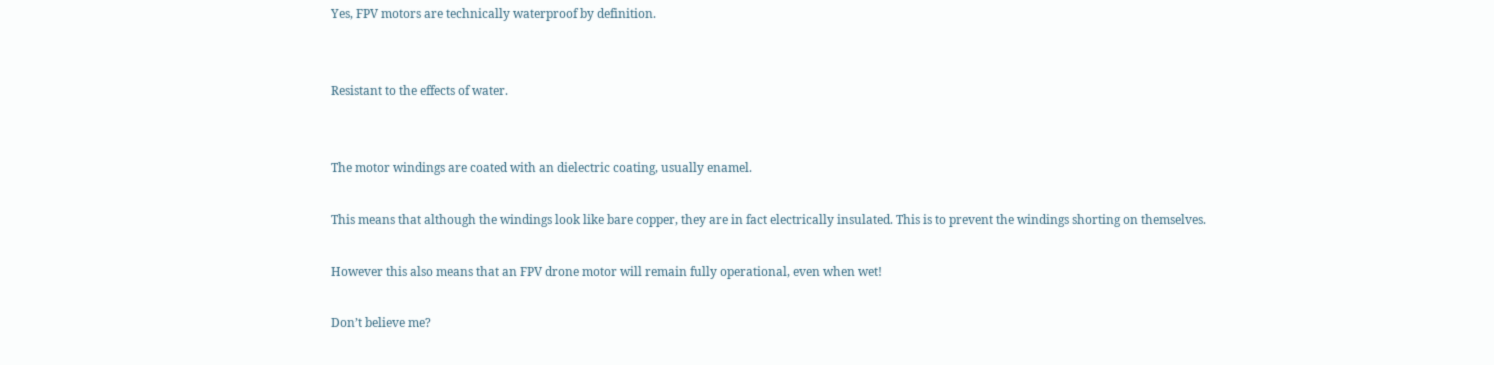Yes, FPV motors are technically waterproof by definition.


Resistant to the effects of water.


The motor windings are coated with an dielectric coating, usually enamel.

This means that although the windings look like bare copper, they are in fact electrically insulated. This is to prevent the windings shorting on themselves.

However this also means that an FPV drone motor will remain fully operational, even when wet!

Don’t believe me?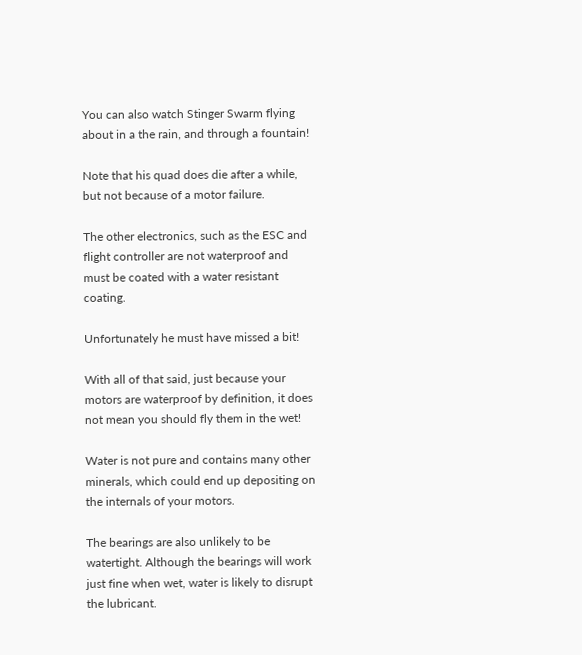You can also watch Stinger Swarm flying about in a the rain, and through a fountain!

Note that his quad does die after a while, but not because of a motor failure.

The other electronics, such as the ESC and flight controller are not waterproof and must be coated with a water resistant coating.

Unfortunately he must have missed a bit!

With all of that said, just because your motors are waterproof by definition, it does not mean you should fly them in the wet!

Water is not pure and contains many other minerals, which could end up depositing on the internals of your motors.

The bearings are also unlikely to be watertight. Although the bearings will work just fine when wet, water is likely to disrupt the lubricant.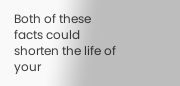Both of these facts could shorten the life of your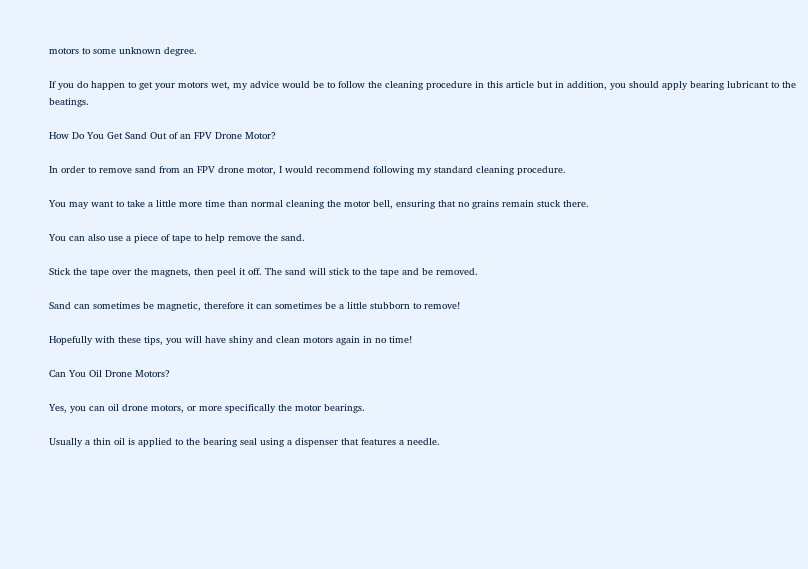motors to some unknown degree.

If you do happen to get your motors wet, my advice would be to follow the cleaning procedure in this article but in addition, you should apply bearing lubricant to the beatings.

How Do You Get Sand Out of an FPV Drone Motor?

In order to remove sand from an FPV drone motor, I would recommend following my standard cleaning procedure.

You may want to take a little more time than normal cleaning the motor bell, ensuring that no grains remain stuck there.

You can also use a piece of tape to help remove the sand.

Stick the tape over the magnets, then peel it off. The sand will stick to the tape and be removed.

Sand can sometimes be magnetic, therefore it can sometimes be a little stubborn to remove!

Hopefully with these tips, you will have shiny and clean motors again in no time!

Can You Oil Drone Motors?

Yes, you can oil drone motors, or more specifically the motor bearings.

Usually a thin oil is applied to the bearing seal using a dispenser that features a needle.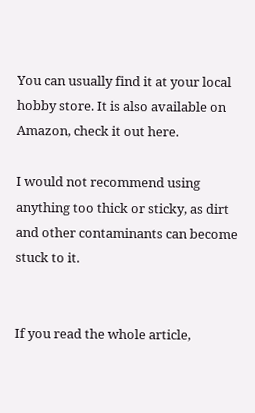You can usually find it at your local hobby store. It is also available on Amazon, check it out here.

I would not recommend using anything too thick or sticky, as dirt and other contaminants can become stuck to it.


If you read the whole article,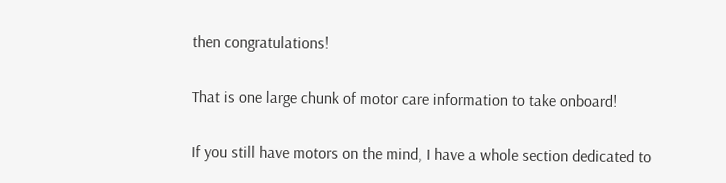then congratulations!

That is one large chunk of motor care information to take onboard!

If you still have motors on the mind, I have a whole section dedicated to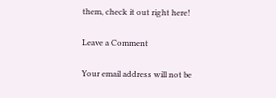them, check it out right here!

Leave a Comment

Your email address will not be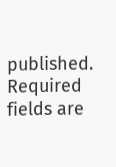published. Required fields are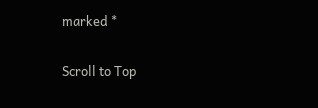marked *

Scroll to Top